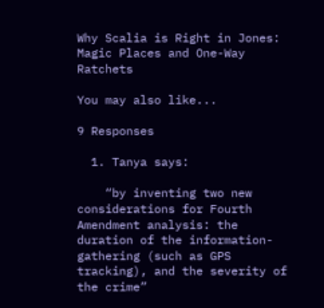Why Scalia is Right in Jones: Magic Places and One-Way Ratchets

You may also like...

9 Responses

  1. Tanya says:

    “by inventing two new considerations for Fourth Amendment analysis: the duration of the information-gathering (such as GPS tracking), and the severity of the crime”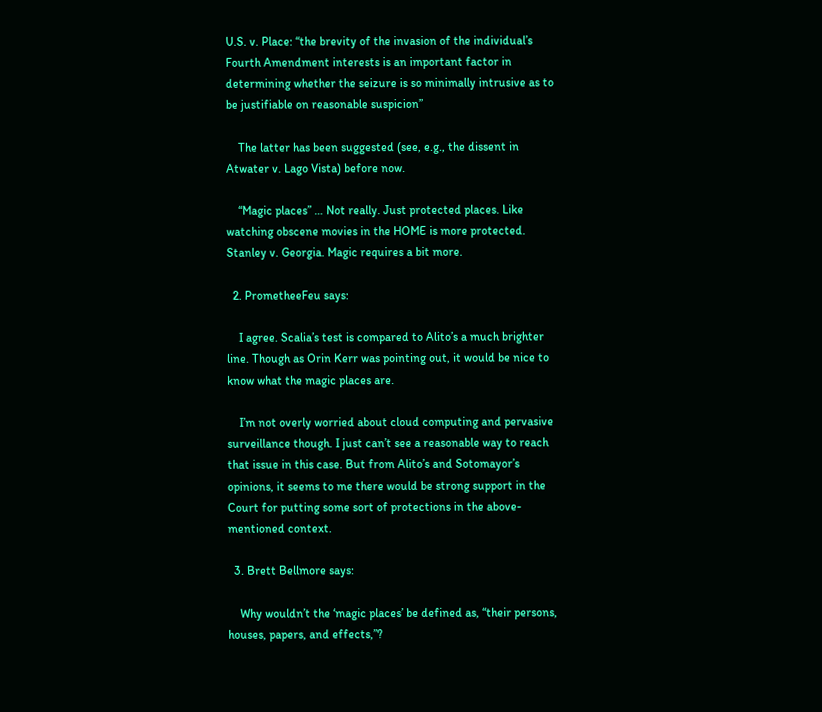U.S. v. Place: “the brevity of the invasion of the individual’s Fourth Amendment interests is an important factor in determining whether the seizure is so minimally intrusive as to be justifiable on reasonable suspicion”

    The latter has been suggested (see, e.g., the dissent in Atwater v. Lago Vista) before now.

    “Magic places” … Not really. Just protected places. Like watching obscene movies in the HOME is more protected. Stanley v. Georgia. Magic requires a bit more.

  2. PrometheeFeu says:

    I agree. Scalia’s test is compared to Alito’s a much brighter line. Though as Orin Kerr was pointing out, it would be nice to know what the magic places are.

    I’m not overly worried about cloud computing and pervasive surveillance though. I just can’t see a reasonable way to reach that issue in this case. But from Alito’s and Sotomayor’s opinions, it seems to me there would be strong support in the Court for putting some sort of protections in the above-mentioned context.

  3. Brett Bellmore says:

    Why wouldn’t the ‘magic places’ be defined as, “their persons, houses, papers, and effects,”?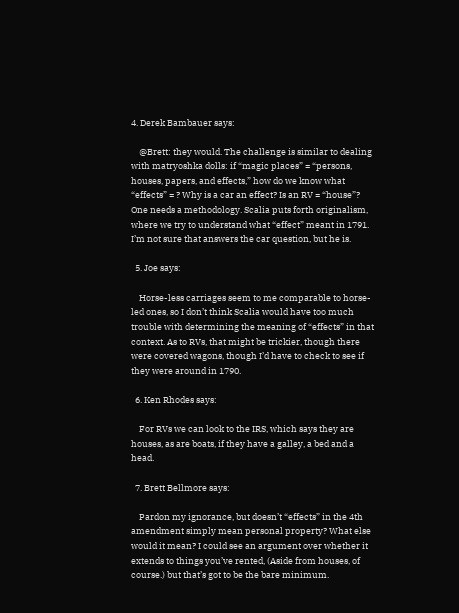4. Derek Bambauer says:

    @Brett: they would. The challenge is similar to dealing with matryoshka dolls: if “magic places” = “persons, houses, papers, and effects,” how do we know what “effects” = ? Why is a car an effect? Is an RV = “house”? One needs a methodology. Scalia puts forth originalism, where we try to understand what “effect” meant in 1791. I’m not sure that answers the car question, but he is.

  5. Joe says:

    Horse-less carriages seem to me comparable to horse-led ones, so I don’t think Scalia would have too much trouble with determining the meaning of “effects” in that context. As to RVs, that might be trickier, though there were covered wagons, though I’d have to check to see if they were around in 1790.

  6. Ken Rhodes says:

    For RVs we can look to the IRS, which says they are houses, as are boats, if they have a galley, a bed and a head.

  7. Brett Bellmore says:

    Pardon my ignorance, but doesn’t “effects” in the 4th amendment simply mean personal property? What else would it mean? I could see an argument over whether it extends to things you’ve rented, (Aside from houses, of course.) but that’s got to be the bare minimum.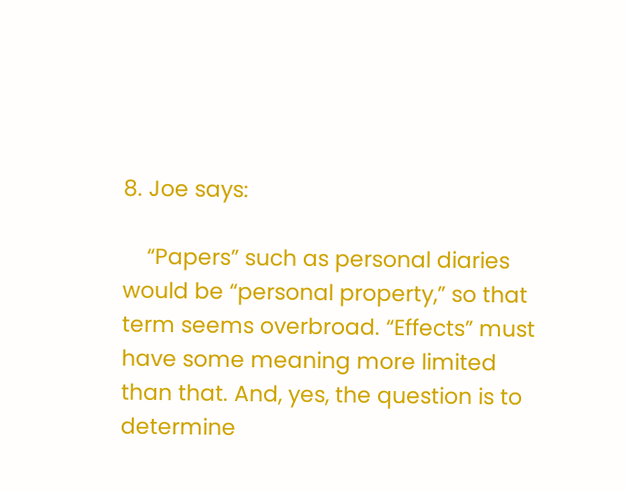8. Joe says:

    “Papers” such as personal diaries would be “personal property,” so that term seems overbroad. “Effects” must have some meaning more limited than that. And, yes, the question is to determine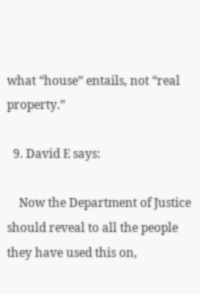what “house” entails, not “real property.”

  9. David E says:

    Now the Department of Justice should reveal to all the people they have used this on,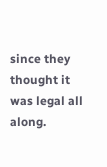since they thought it was legal all along.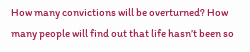How many convictions will be overturned? How many people will find out that life hasn’t been so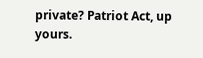private? Patriot Act, up yours.